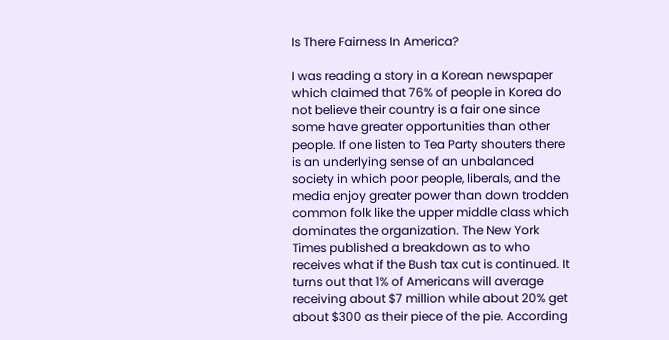Is There Fairness In America?

I was reading a story in a Korean newspaper which claimed that 76% of people in Korea do not believe their country is a fair one since some have greater opportunities than other people. If one listen to Tea Party shouters there is an underlying sense of an unbalanced society in which poor people, liberals, and the media enjoy greater power than down trodden common folk like the upper middle class which dominates the organization. The New York Times published a breakdown as to who receives what if the Bush tax cut is continued. It turns out that 1% of Americans will average receiving about $7 million while about 20% get about $300 as their piece of the pie. According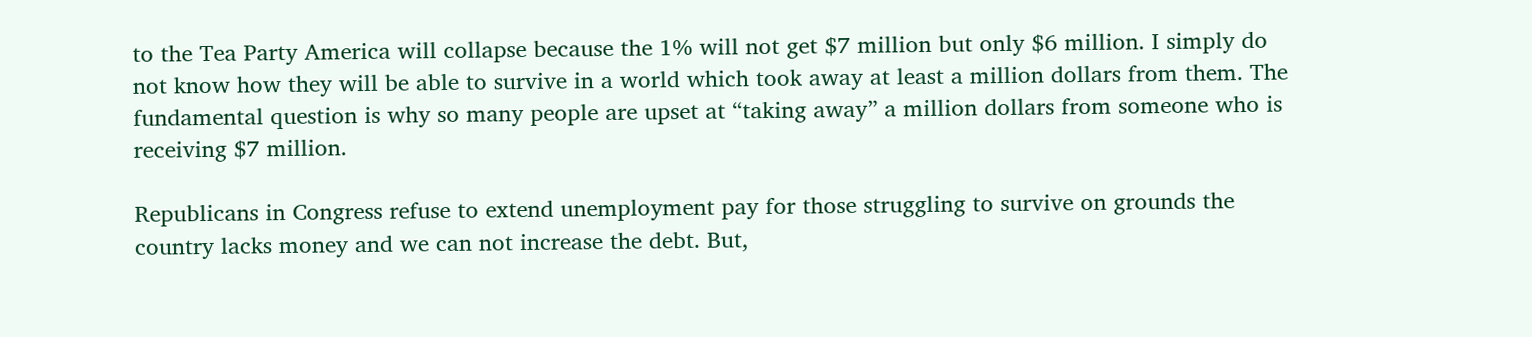to the Tea Party America will collapse because the 1% will not get $7 million but only $6 million. I simply do not know how they will be able to survive in a world which took away at least a million dollars from them. The fundamental question is why so many people are upset at “taking away” a million dollars from someone who is receiving $7 million.

Republicans in Congress refuse to extend unemployment pay for those struggling to survive on grounds the country lacks money and we can not increase the debt. But,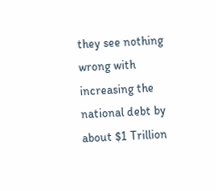they see nothing wrong with increasing the national debt by about $1 Trillion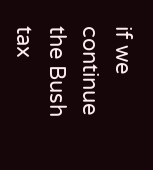if we continue the Bush tax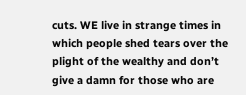cuts. WE live in strange times in which people shed tears over the plight of the wealthy and don’t give a damn for those who are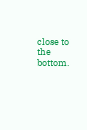close to the bottom.